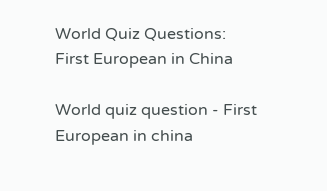World Quiz Questions: First European in China

World quiz question - First European in china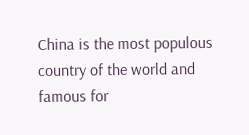China is the most populous country of the world and famous for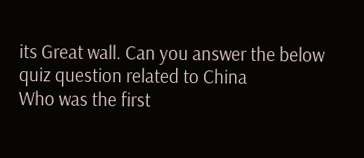its Great wall. Can you answer the below quiz question related to China
Who was the first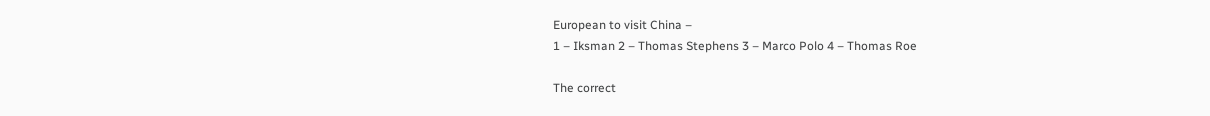European to visit China –
1 – Iksman 2 – Thomas Stephens 3 – Marco Polo 4 – Thomas Roe

The correct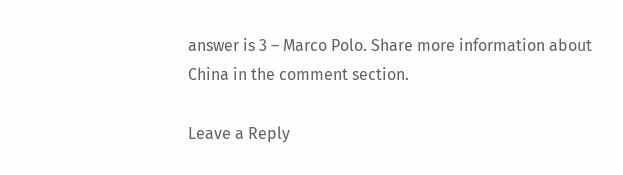answer is 3 – Marco Polo. Share more information about China in the comment section.

Leave a Reply